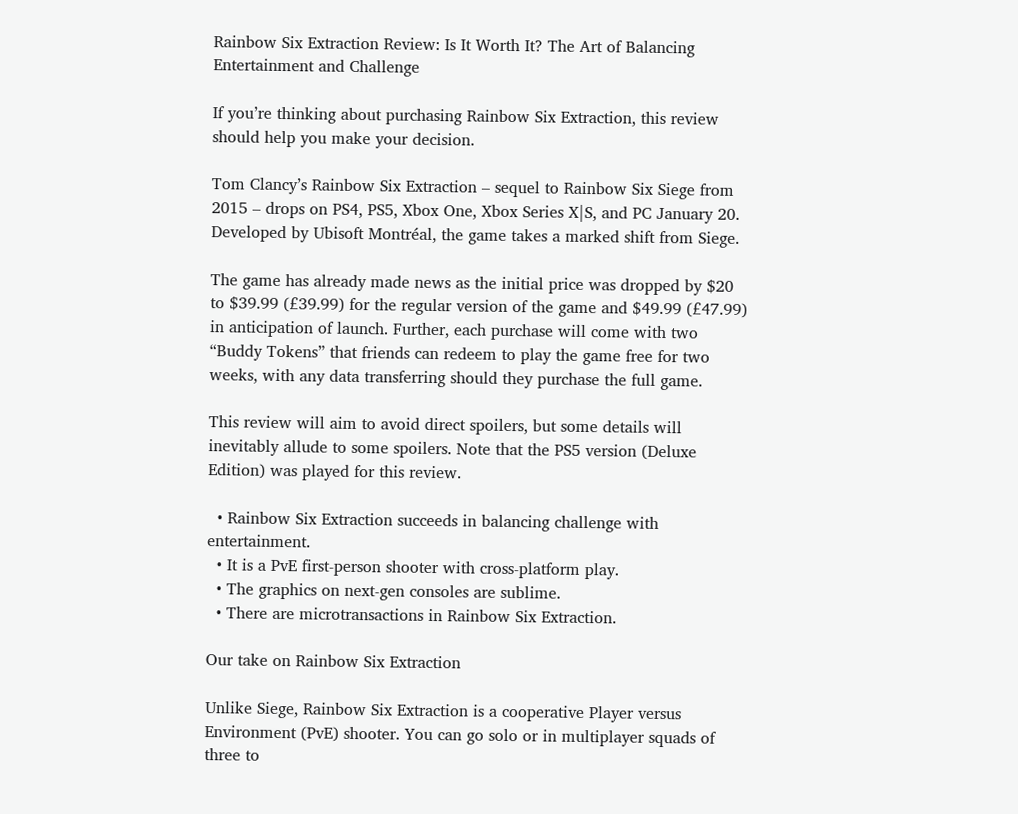Rainbow Six Extraction Review: Is It Worth It? The Art of Balancing Entertainment and Challenge

If you’re thinking about purchasing Rainbow Six Extraction, this review should help you make your decision.

Tom Clancy’s Rainbow Six Extraction – sequel to Rainbow Six Siege from 2015 – drops on PS4, PS5, Xbox One, Xbox Series X|S, and PC January 20. Developed by Ubisoft Montréal, the game takes a marked shift from Siege.

The game has already made news as the initial price was dropped by $20 to $39.99 (£39.99) for the regular version of the game and $49.99 (£47.99) in anticipation of launch. Further, each purchase will come with two “Buddy Tokens” that friends can redeem to play the game free for two weeks, with any data transferring should they purchase the full game.

This review will aim to avoid direct spoilers, but some details will inevitably allude to some spoilers. Note that the PS5 version (Deluxe Edition) was played for this review.

  • Rainbow Six Extraction succeeds in balancing challenge with entertainment.
  • It is a PvE first-person shooter with cross-platform play.
  • The graphics on next-gen consoles are sublime.
  • There are microtransactions in Rainbow Six Extraction.

Our take on Rainbow Six Extraction

Unlike Siege, Rainbow Six Extraction is a cooperative Player versus Environment (PvE) shooter. You can go solo or in multiplayer squads of three to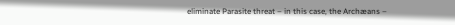eliminate Parasite threat – in this case, the Archæans –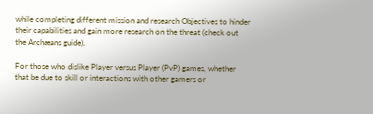while completing different mission and research Objectives to hinder their capabilities and gain more research on the threat (check out the Archæans guide).

For those who dislike Player versus Player (PvP) games, whether that be due to skill or interactions with other gamers or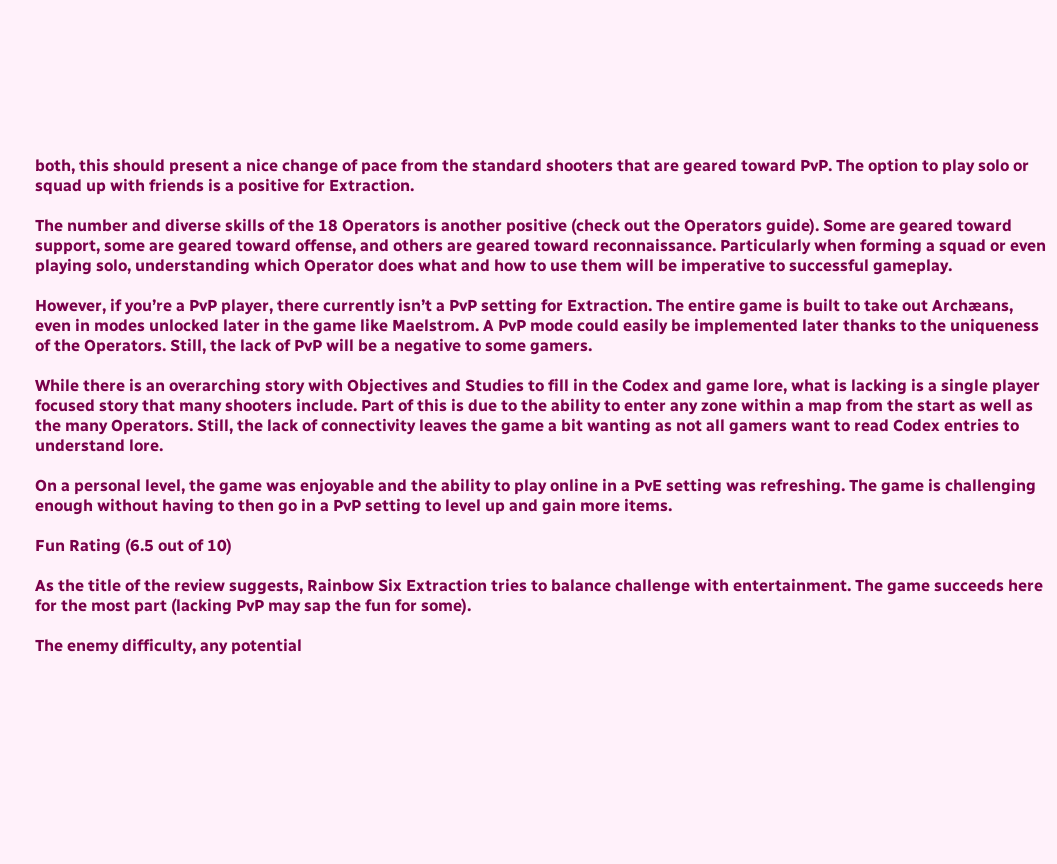both, this should present a nice change of pace from the standard shooters that are geared toward PvP. The option to play solo or squad up with friends is a positive for Extraction.

The number and diverse skills of the 18 Operators is another positive (check out the Operators guide). Some are geared toward support, some are geared toward offense, and others are geared toward reconnaissance. Particularly when forming a squad or even playing solo, understanding which Operator does what and how to use them will be imperative to successful gameplay.

However, if you’re a PvP player, there currently isn’t a PvP setting for Extraction. The entire game is built to take out Archæans, even in modes unlocked later in the game like Maelstrom. A PvP mode could easily be implemented later thanks to the uniqueness of the Operators. Still, the lack of PvP will be a negative to some gamers.

While there is an overarching story with Objectives and Studies to fill in the Codex and game lore, what is lacking is a single player focused story that many shooters include. Part of this is due to the ability to enter any zone within a map from the start as well as the many Operators. Still, the lack of connectivity leaves the game a bit wanting as not all gamers want to read Codex entries to understand lore.

On a personal level, the game was enjoyable and the ability to play online in a PvE setting was refreshing. The game is challenging enough without having to then go in a PvP setting to level up and gain more items.

Fun Rating (6.5 out of 10)

As the title of the review suggests, Rainbow Six Extraction tries to balance challenge with entertainment. The game succeeds here for the most part (lacking PvP may sap the fun for some).

The enemy difficulty, any potential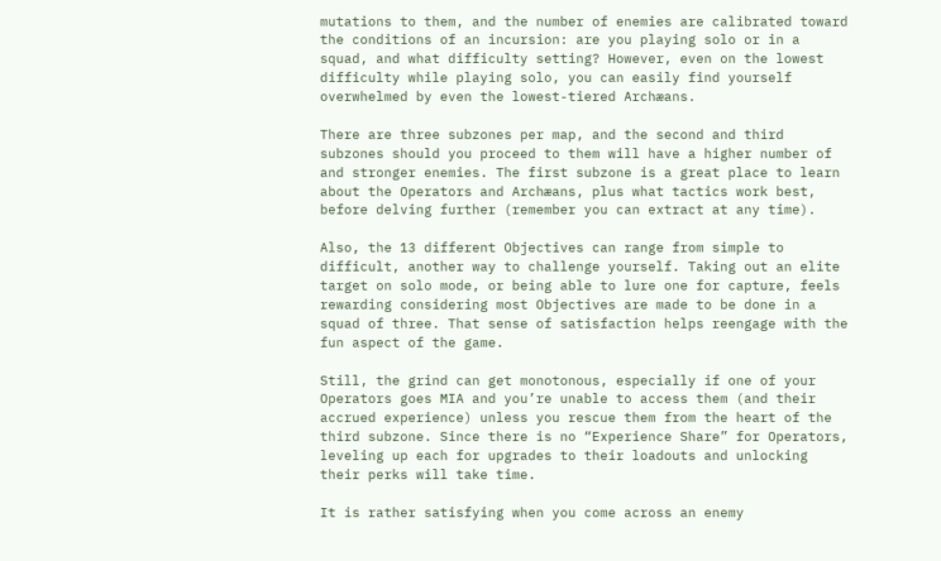mutations to them, and the number of enemies are calibrated toward the conditions of an incursion: are you playing solo or in a squad, and what difficulty setting? However, even on the lowest difficulty while playing solo, you can easily find yourself overwhelmed by even the lowest-tiered Archæans.

There are three subzones per map, and the second and third subzones should you proceed to them will have a higher number of and stronger enemies. The first subzone is a great place to learn about the Operators and Archæans, plus what tactics work best, before delving further (remember you can extract at any time).

Also, the 13 different Objectives can range from simple to difficult, another way to challenge yourself. Taking out an elite target on solo mode, or being able to lure one for capture, feels rewarding considering most Objectives are made to be done in a squad of three. That sense of satisfaction helps reengage with the fun aspect of the game.

Still, the grind can get monotonous, especially if one of your Operators goes MIA and you’re unable to access them (and their accrued experience) unless you rescue them from the heart of the third subzone. Since there is no “Experience Share” for Operators, leveling up each for upgrades to their loadouts and unlocking their perks will take time.

It is rather satisfying when you come across an enemy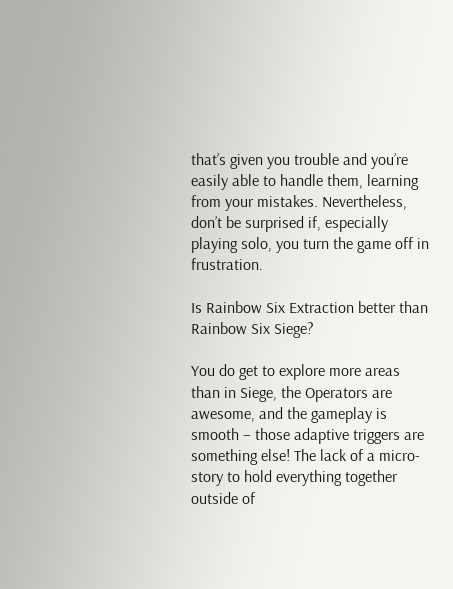that’s given you trouble and you’re easily able to handle them, learning from your mistakes. Nevertheless, don’t be surprised if, especially playing solo, you turn the game off in frustration.

Is Rainbow Six Extraction better than Rainbow Six Siege?

You do get to explore more areas than in Siege, the Operators are awesome, and the gameplay is smooth – those adaptive triggers are something else! The lack of a micro-story to hold everything together outside of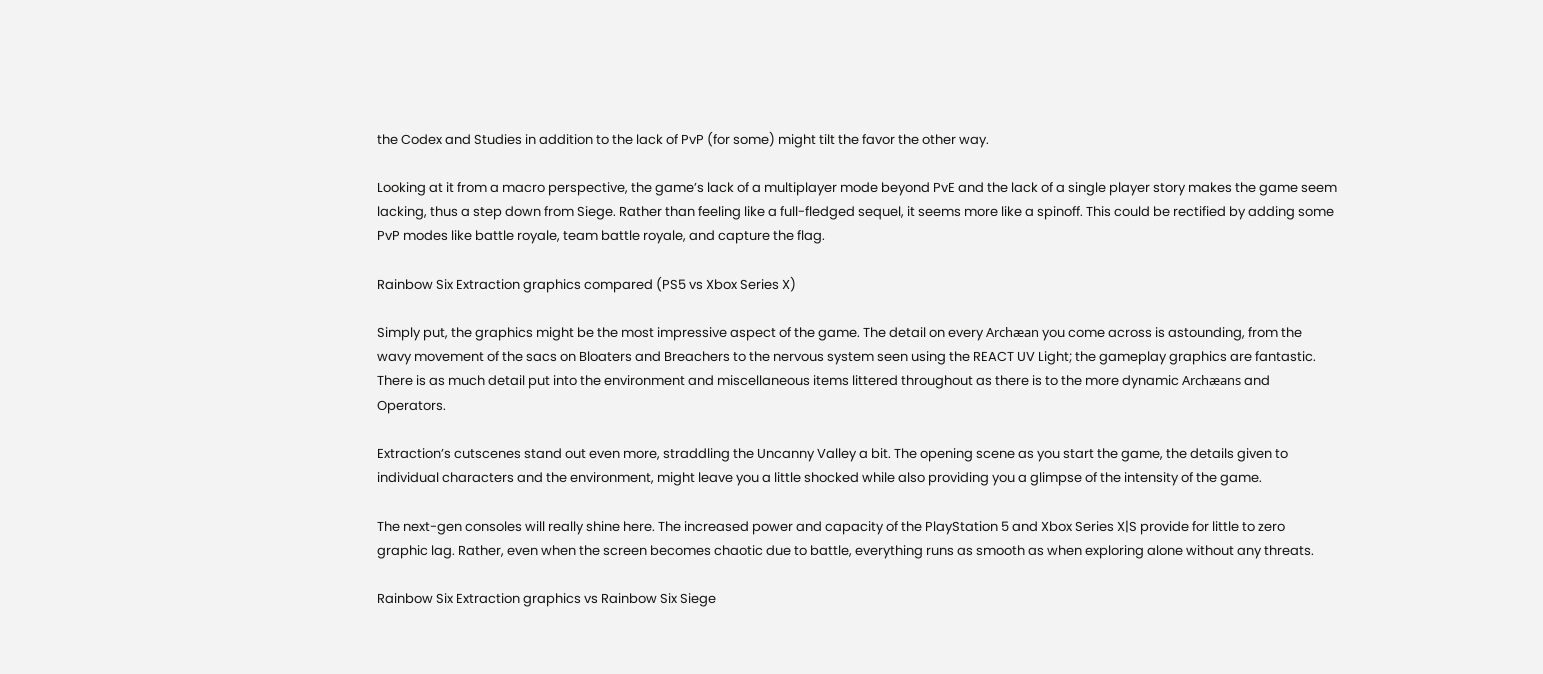the Codex and Studies in addition to the lack of PvP (for some) might tilt the favor the other way.

Looking at it from a macro perspective, the game’s lack of a multiplayer mode beyond PvE and the lack of a single player story makes the game seem lacking, thus a step down from Siege. Rather than feeling like a full-fledged sequel, it seems more like a spinoff. This could be rectified by adding some PvP modes like battle royale, team battle royale, and capture the flag.

Rainbow Six Extraction graphics compared (PS5 vs Xbox Series X)

Simply put, the graphics might be the most impressive aspect of the game. The detail on every Archæan you come across is astounding, from the wavy movement of the sacs on Bloaters and Breachers to the nervous system seen using the REACT UV Light; the gameplay graphics are fantastic. There is as much detail put into the environment and miscellaneous items littered throughout as there is to the more dynamic Archæans and Operators.

Extraction’s cutscenes stand out even more, straddling the Uncanny Valley a bit. The opening scene as you start the game, the details given to individual characters and the environment, might leave you a little shocked while also providing you a glimpse of the intensity of the game.

The next-gen consoles will really shine here. The increased power and capacity of the PlayStation 5 and Xbox Series X|S provide for little to zero graphic lag. Rather, even when the screen becomes chaotic due to battle, everything runs as smooth as when exploring alone without any threats.

Rainbow Six Extraction graphics vs Rainbow Six Siege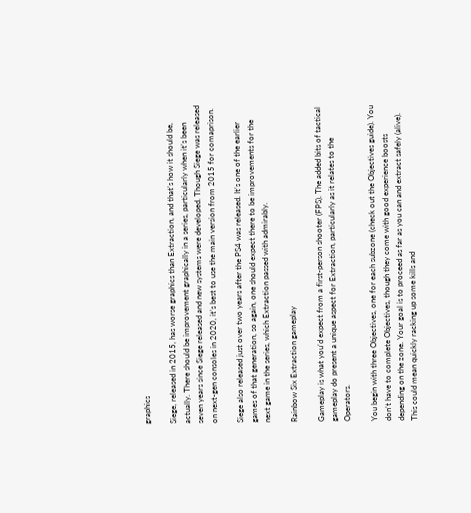graphics

Siege, released in 2015, has worse graphics than Extraction, and that’s how it should be, actually. There should be improvement graphically in a series, particularly when it’s been seven years since Siege released and new systems were developed. Though Siege was released on next-gen consoles in 2020, it’s best to use the main version from 2015 for comaprison.

Siege also released just over two years after the PS4 was released. It’s one of the earlier games of that generation, so again, one should expect there to be improvements for the next game in the series, which Extraction passed with admirably.

Rainbow Six Extraction gameplay

Gameplay is what you’d expect from a first-person shooter (FPS). The added bits of tactical gameplay do present a unique aspect for Extraction, particularly as it relates to the Operators.

You begin with three Objectives, one for each subzone (check out the Objectives guide). You don’t have to complete Objectives, though they come with good experience boosts depending on the zone. Your goal is to proceed as far as you can and extract safely (alive). This could mean quickly racking up some kills and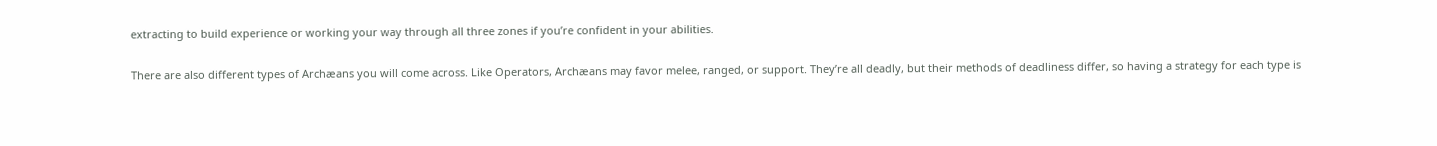extracting to build experience or working your way through all three zones if you’re confident in your abilities.

There are also different types of Archæans you will come across. Like Operators, Archæans may favor melee, ranged, or support. They’re all deadly, but their methods of deadliness differ, so having a strategy for each type is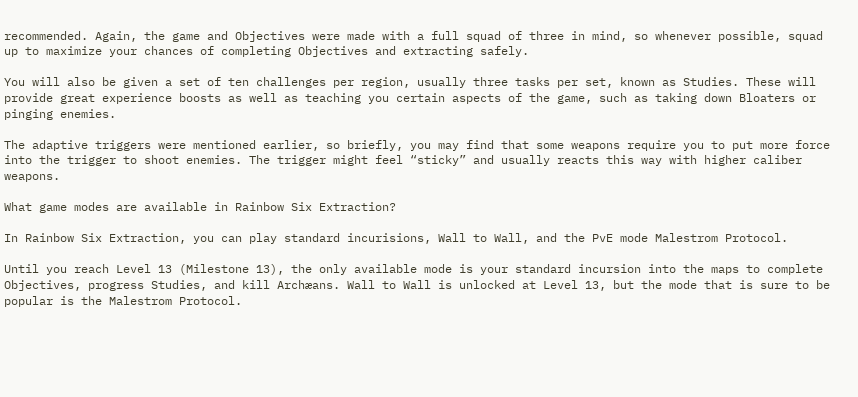recommended. Again, the game and Objectives were made with a full squad of three in mind, so whenever possible, squad up to maximize your chances of completing Objectives and extracting safely.

You will also be given a set of ten challenges per region, usually three tasks per set, known as Studies. These will provide great experience boosts as well as teaching you certain aspects of the game, such as taking down Bloaters or pinging enemies.

The adaptive triggers were mentioned earlier, so briefly, you may find that some weapons require you to put more force into the trigger to shoot enemies. The trigger might feel “sticky” and usually reacts this way with higher caliber weapons.

What game modes are available in Rainbow Six Extraction?

In Rainbow Six Extraction, you can play standard incurisions, Wall to Wall, and the PvE mode Malestrom Protocol.

Until you reach Level 13 (Milestone 13), the only available mode is your standard incursion into the maps to complete Objectives, progress Studies, and kill Archæans. Wall to Wall is unlocked at Level 13, but the mode that is sure to be popular is the Malestrom Protocol.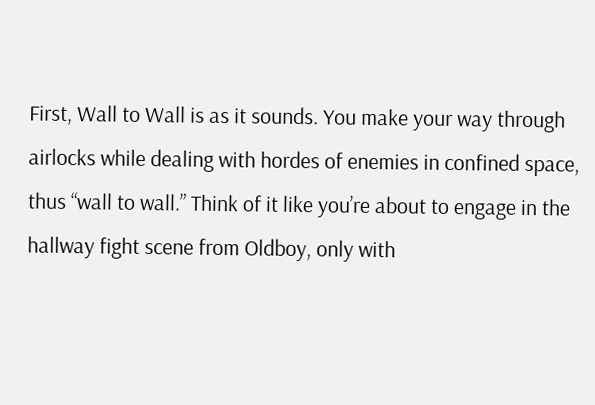First, Wall to Wall is as it sounds. You make your way through airlocks while dealing with hordes of enemies in confined space, thus “wall to wall.” Think of it like you’re about to engage in the hallway fight scene from Oldboy, only with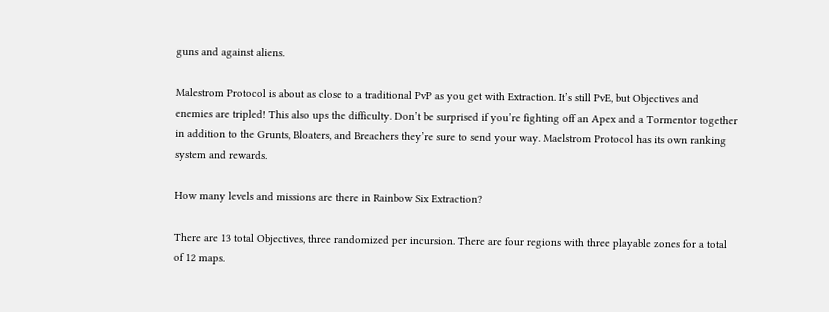guns and against aliens.

Malestrom Protocol is about as close to a traditional PvP as you get with Extraction. It’s still PvE, but Objectives and enemies are tripled! This also ups the difficulty. Don’t be surprised if you’re fighting off an Apex and a Tormentor together in addition to the Grunts, Bloaters, and Breachers they’re sure to send your way. Maelstrom Protocol has its own ranking system and rewards.

How many levels and missions are there in Rainbow Six Extraction?

There are 13 total Objectives, three randomized per incursion. There are four regions with three playable zones for a total of 12 maps.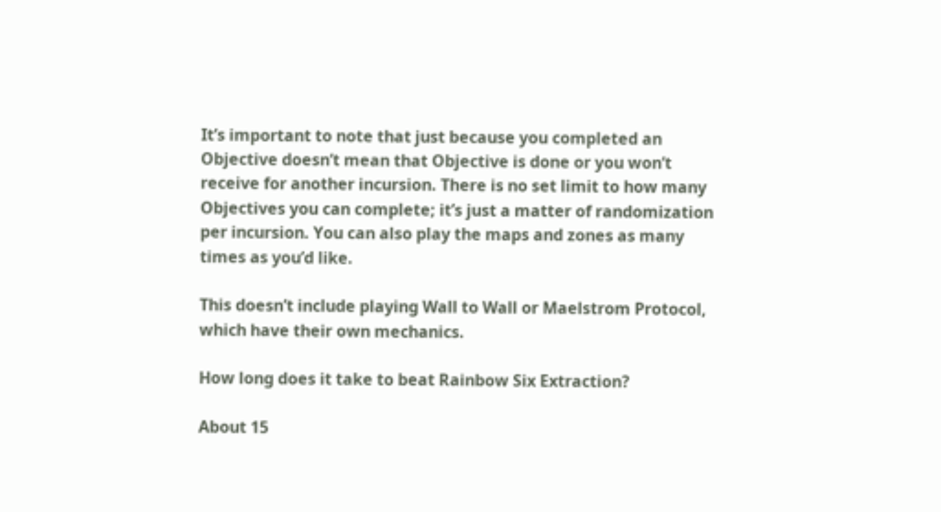It’s important to note that just because you completed an Objective doesn’t mean that Objective is done or you won’t receive for another incursion. There is no set limit to how many Objectives you can complete; it’s just a matter of randomization per incursion. You can also play the maps and zones as many times as you’d like.

This doesn’t include playing Wall to Wall or Maelstrom Protocol, which have their own mechanics.

How long does it take to beat Rainbow Six Extraction?

About 15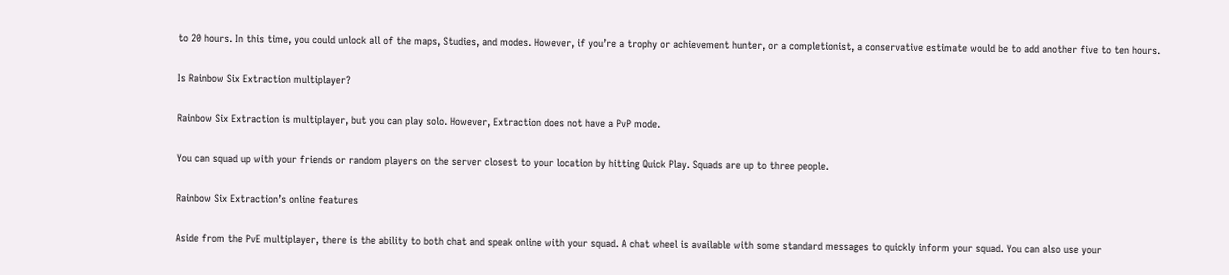to 20 hours. In this time, you could unlock all of the maps, Studies, and modes. However, if you’re a trophy or achievement hunter, or a completionist, a conservative estimate would be to add another five to ten hours.

Is Rainbow Six Extraction multiplayer?

Rainbow Six Extraction is multiplayer, but you can play solo. However, Extraction does not have a PvP mode.

You can squad up with your friends or random players on the server closest to your location by hitting Quick Play. Squads are up to three people.

Rainbow Six Extraction’s online features

Aside from the PvE multiplayer, there is the ability to both chat and speak online with your squad. A chat wheel is available with some standard messages to quickly inform your squad. You can also use your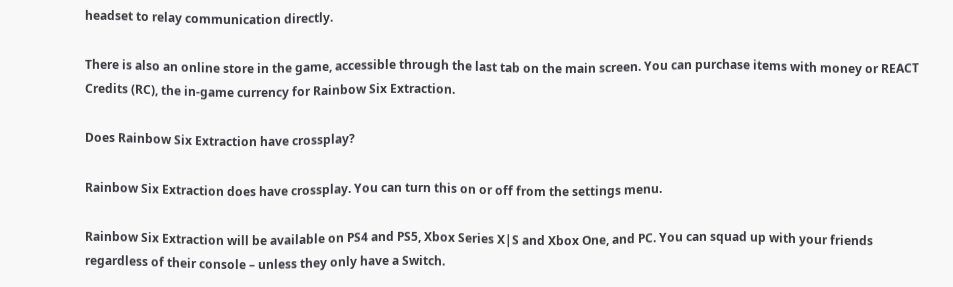headset to relay communication directly.

There is also an online store in the game, accessible through the last tab on the main screen. You can purchase items with money or REACT Credits (RC), the in-game currency for Rainbow Six Extraction.

Does Rainbow Six Extraction have crossplay?

Rainbow Six Extraction does have crossplay. You can turn this on or off from the settings menu.

Rainbow Six Extraction will be available on PS4 and PS5, Xbox Series X|S and Xbox One, and PC. You can squad up with your friends regardless of their console – unless they only have a Switch.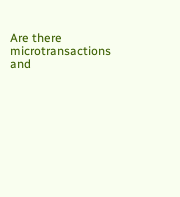Are there microtransactions and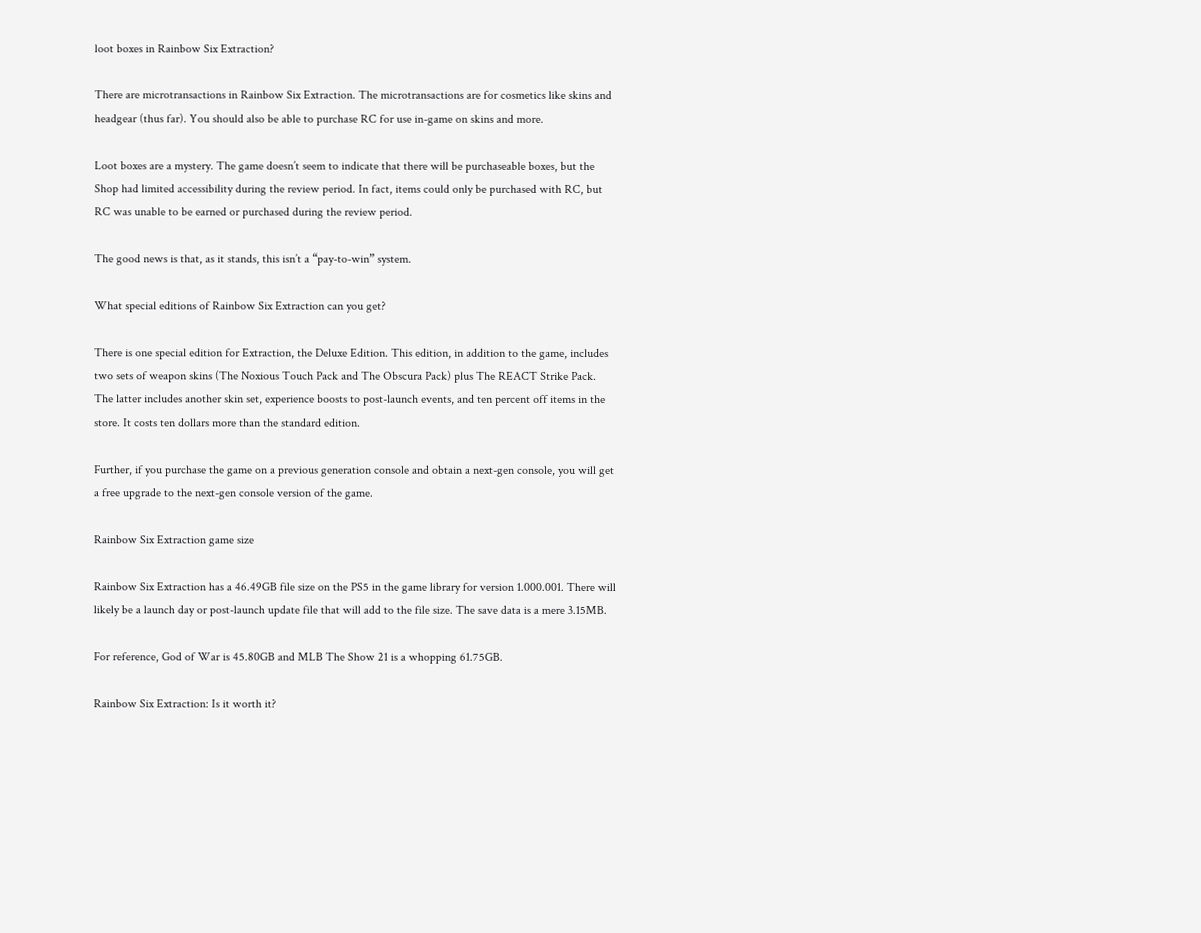loot boxes in Rainbow Six Extraction?

There are microtransactions in Rainbow Six Extraction. The microtransactions are for cosmetics like skins and headgear (thus far). You should also be able to purchase RC for use in-game on skins and more.

Loot boxes are a mystery. The game doesn’t seem to indicate that there will be purchaseable boxes, but the Shop had limited accessibility during the review period. In fact, items could only be purchased with RC, but RC was unable to be earned or purchased during the review period.

The good news is that, as it stands, this isn’t a “pay-to-win” system.

What special editions of Rainbow Six Extraction can you get?

There is one special edition for Extraction, the Deluxe Edition. This edition, in addition to the game, includes two sets of weapon skins (The Noxious Touch Pack and The Obscura Pack) plus The REACT Strike Pack. The latter includes another skin set, experience boosts to post-launch events, and ten percent off items in the store. It costs ten dollars more than the standard edition.

Further, if you purchase the game on a previous generation console and obtain a next-gen console, you will get a free upgrade to the next-gen console version of the game.

Rainbow Six Extraction game size

Rainbow Six Extraction has a 46.49GB file size on the PS5 in the game library for version 1.000.001. There will likely be a launch day or post-launch update file that will add to the file size. The save data is a mere 3.15MB.

For reference, God of War is 45.80GB and MLB The Show 21 is a whopping 61.75GB.

Rainbow Six Extraction: Is it worth it?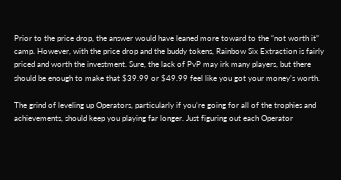Prior to the price drop, the answer would have leaned more toward to the “not worth it” camp. However, with the price drop and the buddy tokens, Rainbow Six Extraction is fairly priced and worth the investment. Sure, the lack of PvP may irk many players, but there should be enough to make that $39.99 or $49.99 feel like you got your money’s worth.

The grind of leveling up Operators, particularly if you’re going for all of the trophies and achievements, should keep you playing far longer. Just figuring out each Operator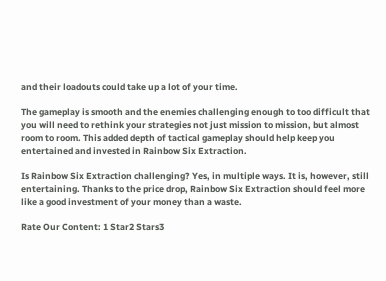and their loadouts could take up a lot of your time.

The gameplay is smooth and the enemies challenging enough to too difficult that you will need to rethink your strategies not just mission to mission, but almost room to room. This added depth of tactical gameplay should help keep you entertained and invested in Rainbow Six Extraction.

Is Rainbow Six Extraction challenging? Yes, in multiple ways. It is, however, still entertaining. Thanks to the price drop, Rainbow Six Extraction should feel more like a good investment of your money than a waste.

Rate Our Content: 1 Star2 Stars3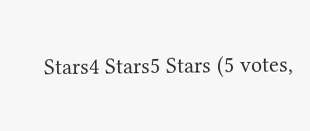Stars4 Stars5 Stars (5 votes,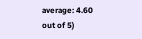average: 4.60 out of 5)